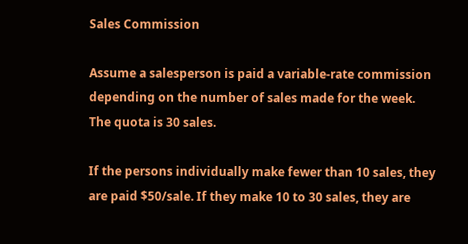Sales Commission

Assume a salesperson is paid a variable-rate commission depending on the number of sales made for the week. The quota is 30 sales.

If the persons individually make fewer than 10 sales, they are paid $50/sale. If they make 10 to 30 sales, they are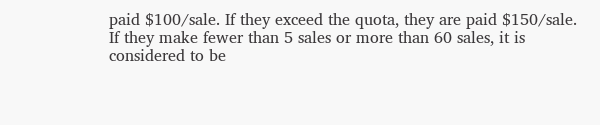paid $100/sale. If they exceed the quota, they are paid $150/sale. If they make fewer than 5 sales or more than 60 sales, it is considered to be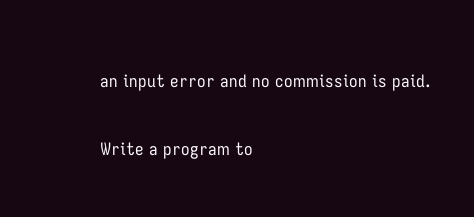an input error and no commission is paid.

Write a program to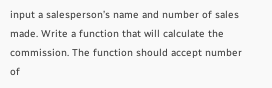input a salesperson’s name and number of sales made. Write a function that will calculate the commission. The function should accept number of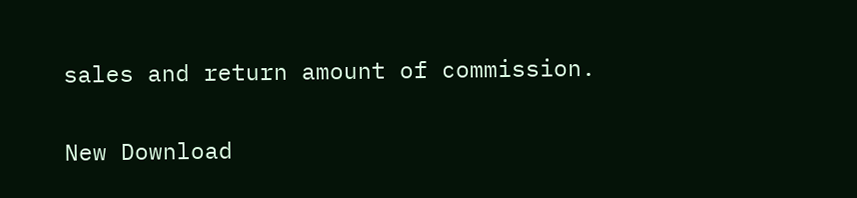sales and return amount of commission.

New Download